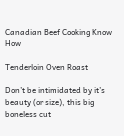Canadian Beef Cooking Know How

Tenderloin Oven Roast

Don’t be intimidated by it’s beauty (or size), this big boneless cut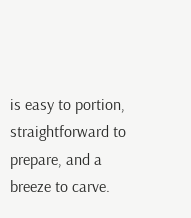is easy to portion, straightforward to prepare, and a breeze to carve.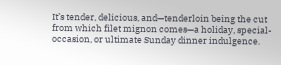It’s tender, delicious, and—tenderloin being the cut from which filet mignon comes—a holiday, special-occasion, or ultimate Sunday dinner indulgence.